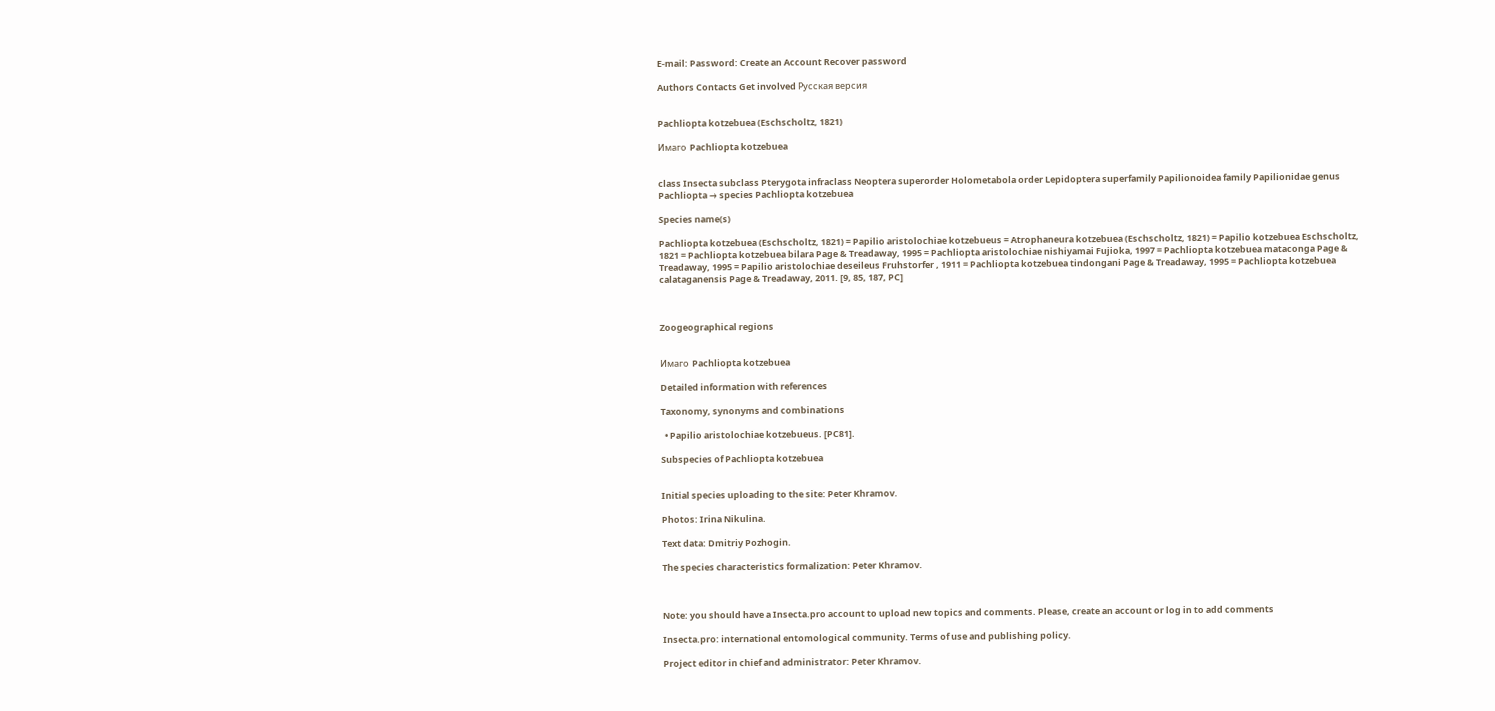E-mail: Password: Create an Account Recover password

Authors Contacts Get involved Русская версия


Pachliopta kotzebuea (Eschscholtz, 1821)

Имаго  Pachliopta kotzebuea


class Insecta subclass Pterygota infraclass Neoptera superorder Holometabola order Lepidoptera superfamily Papilionoidea family Papilionidae genus Pachliopta → species Pachliopta kotzebuea

Species name(s)

Pachliopta kotzebuea (Eschscholtz, 1821) = Papilio aristolochiae kotzebueus = Atrophaneura kotzebuea (Eschscholtz, 1821) = Papilio kotzebuea Eschscholtz, 1821 = Pachliopta kotzebuea bilara Page & Treadaway, 1995 = Pachliopta aristolochiae nishiyamai Fujioka, 1997 = Pachliopta kotzebuea mataconga Page & Treadaway, 1995 = Papilio aristolochiae deseileus Fruhstorfer , 1911 = Pachliopta kotzebuea tindongani Page & Treadaway, 1995 = Pachliopta kotzebuea calataganensis Page & Treadaway, 2011. [9, 85, 187, PC]



Zoogeographical regions


Имаго  Pachliopta kotzebuea

Detailed information with references

Taxonomy, synonyms and combinations

  • Papilio aristolochiae kotzebueus. [PC81].

Subspecies of Pachliopta kotzebuea


Initial species uploading to the site: Peter Khramov.

Photos: Irina Nikulina.

Text data: Dmitriy Pozhogin.

The species characteristics formalization: Peter Khramov.



Note: you should have a Insecta.pro account to upload new topics and comments. Please, create an account or log in to add comments

Insecta.pro: international entomological community. Terms of use and publishing policy.

Project editor in chief and administrator: Peter Khramov.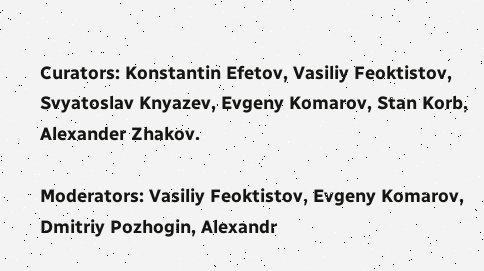Curators: Konstantin Efetov, Vasiliy Feoktistov, Svyatoslav Knyazev, Evgeny Komarov, Stan Korb, Alexander Zhakov.

Moderators: Vasiliy Feoktistov, Evgeny Komarov, Dmitriy Pozhogin, Alexandr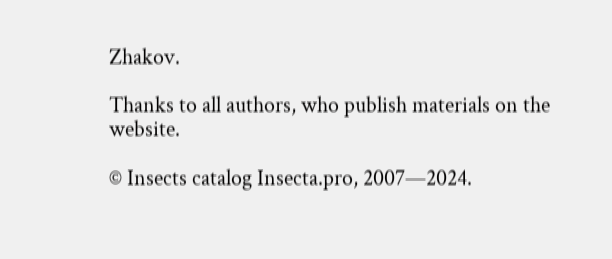Zhakov.

Thanks to all authors, who publish materials on the website.

© Insects catalog Insecta.pro, 2007—2024.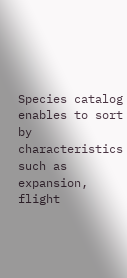Species catalog enables to sort by characteristics such as expansion, flight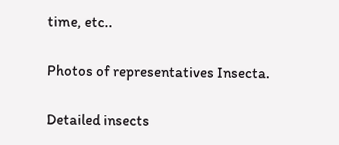time, etc..

Photos of representatives Insecta.

Detailed insects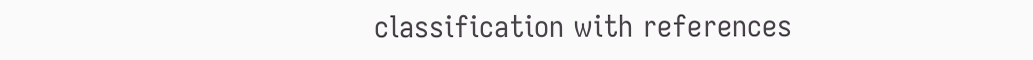classification with references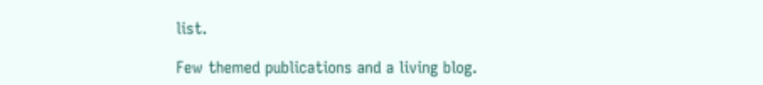list.

Few themed publications and a living blog.